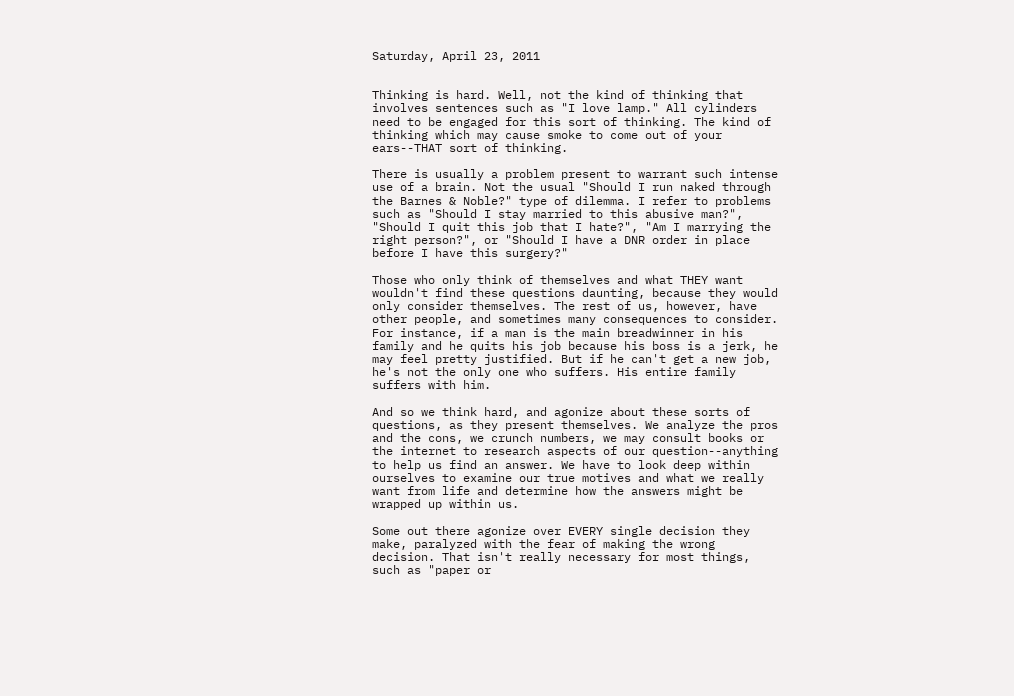Saturday, April 23, 2011


Thinking is hard. Well, not the kind of thinking that involves sentences such as "I love lamp." All cylinders need to be engaged for this sort of thinking. The kind of thinking which may cause smoke to come out of your ears--THAT sort of thinking.

There is usually a problem present to warrant such intense use of a brain. Not the usual "Should I run naked through the Barnes & Noble?" type of dilemma. I refer to problems such as "Should I stay married to this abusive man?", "Should I quit this job that I hate?", "Am I marrying the right person?", or "Should I have a DNR order in place before I have this surgery?"

Those who only think of themselves and what THEY want wouldn't find these questions daunting, because they would only consider themselves. The rest of us, however, have other people, and sometimes many consequences to consider. For instance, if a man is the main breadwinner in his family and he quits his job because his boss is a jerk, he may feel pretty justified. But if he can't get a new job, he's not the only one who suffers. His entire family suffers with him.

And so we think hard, and agonize about these sorts of questions, as they present themselves. We analyze the pros and the cons, we crunch numbers, we may consult books or the internet to research aspects of our question--anything to help us find an answer. We have to look deep within ourselves to examine our true motives and what we really want from life and determine how the answers might be wrapped up within us.

Some out there agonize over EVERY single decision they make, paralyzed with the fear of making the wrong decision. That isn't really necessary for most things, such as "paper or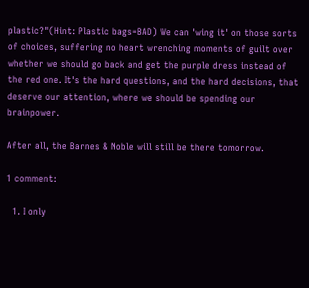plastic?"(Hint: Plastic bags=BAD) We can 'wing it' on those sorts of choices, suffering no heart wrenching moments of guilt over whether we should go back and get the purple dress instead of the red one. It's the hard questions, and the hard decisions, that deserve our attention, where we should be spending our brainpower.

After all, the Barnes & Noble will still be there tomorrow.

1 comment:

  1. I only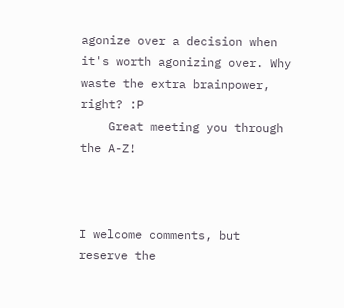agonize over a decision when it's worth agonizing over. Why waste the extra brainpower, right? :P
    Great meeting you through the A-Z!



I welcome comments, but reserve the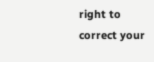right to correct your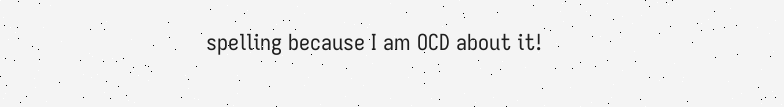spelling because I am OCD about it!